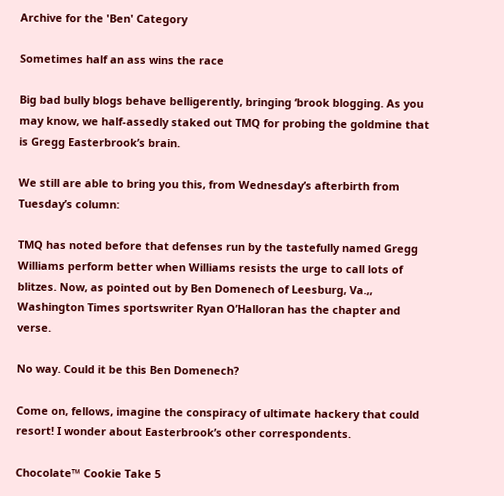Archive for the 'Ben' Category

Sometimes half an ass wins the race

Big bad bully blogs behave belligerently, bringing ‘brook blogging. As you may know, we half-assedly staked out TMQ for probing the goldmine that is Gregg Easterbrook’s brain.

We still are able to bring you this, from Wednesday’s afterbirth from Tuesday’s column:

TMQ has noted before that defenses run by the tastefully named Gregg Williams perform better when Williams resists the urge to call lots of blitzes. Now, as pointed out by Ben Domenech of Leesburg, Va.,, Washington Times sportswriter Ryan O’Halloran has the chapter and verse.

No way. Could it be this Ben Domenech?

Come on, fellows, imagine the conspiracy of ultimate hackery that could resort! I wonder about Easterbrook’s other correspondents.

Chocolate™ Cookie Take 5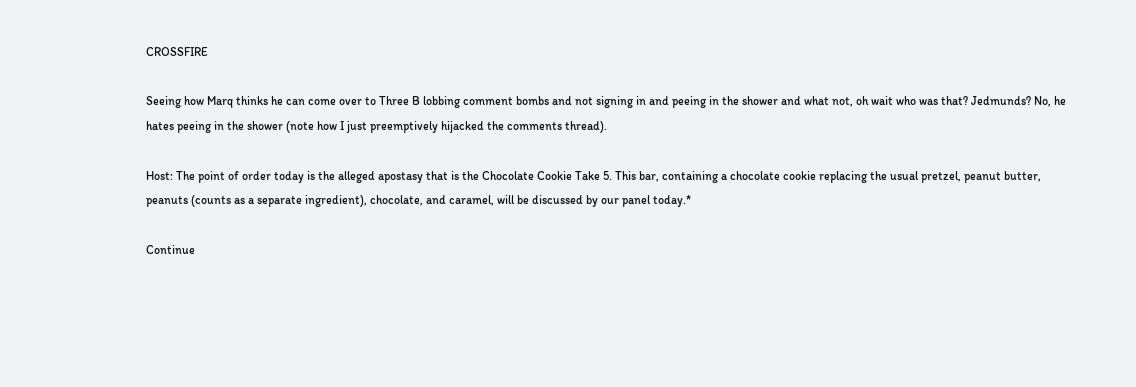CROSSFIRE

Seeing how Marq thinks he can come over to Three B lobbing comment bombs and not signing in and peeing in the shower and what not, oh wait who was that? Jedmunds? No, he hates peeing in the shower (note how I just preemptively hijacked the comments thread).

Host: The point of order today is the alleged apostasy that is the Chocolate Cookie Take 5. This bar, containing a chocolate cookie replacing the usual pretzel, peanut butter, peanuts (counts as a separate ingredient), chocolate, and caramel, will be discussed by our panel today.*

Continue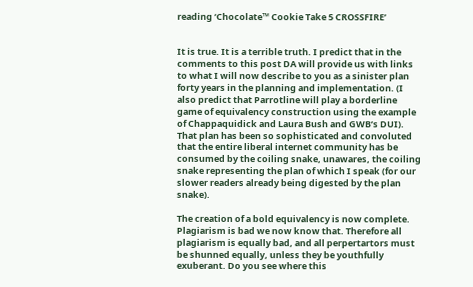reading ‘Chocolate™ Cookie Take 5 CROSSFIRE’


It is true. It is a terrible truth. I predict that in the comments to this post DA will provide us with links to what I will now describe to you as a sinister plan forty years in the planning and implementation. (I also predict that Parrotline will play a borderline game of equivalency construction using the example of Chappaquidick and Laura Bush and GWB’s DUI). That plan has been so sophisticated and convoluted that the entire liberal internet community has be consumed by the coiling snake, unawares, the coiling snake representing the plan of which I speak (for our slower readers already being digested by the plan snake).

The creation of a bold equivalency is now complete. Plagiarism is bad we now know that. Therefore all plagiarism is equally bad, and all perpertartors must be shunned equally, unless they be youthfully exuberant. Do you see where this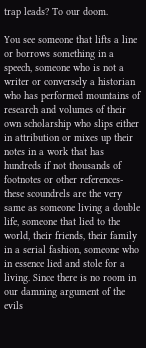trap leads? To our doom.

You see someone that lifts a line or borrows something in a speech, someone who is not a writer or conversely a historian who has performed mountains of research and volumes of their own scholarship who slips either in attribution or mixes up their notes in a work that has hundreds if not thousands of footnotes or other references- these scoundrels are the very same as someone living a double life, someone that lied to the world, their friends, their family in a serial fashion, someone who in essence lied and stole for a living. Since there is no room in our damning argument of the evils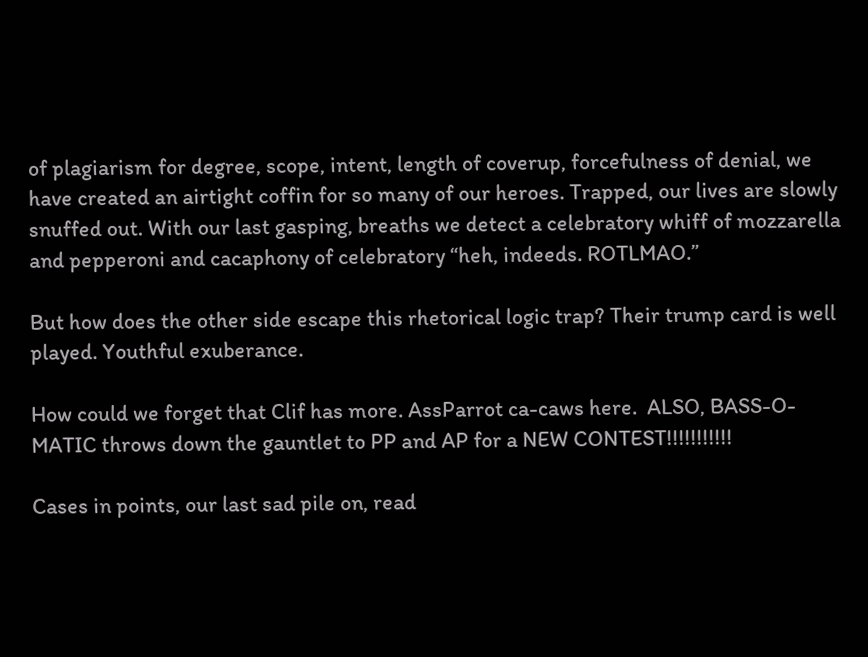of plagiarism for degree, scope, intent, length of coverup, forcefulness of denial, we have created an airtight coffin for so many of our heroes. Trapped, our lives are slowly snuffed out. With our last gasping, breaths we detect a celebratory whiff of mozzarella and pepperoni and cacaphony of celebratory “heh, indeeds. ROTLMAO.”

But how does the other side escape this rhetorical logic trap? Their trump card is well played. Youthful exuberance.

How could we forget that Clif has more. AssParrot ca-caws here.  ALSO, BASS-O-MATIC throws down the gauntlet to PP and AP for a NEW CONTEST!!!!!!!!!!!

Cases in points, our last sad pile on, read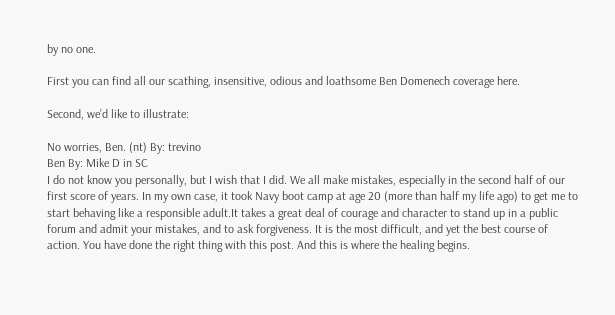by no one.

First you can find all our scathing, insensitive, odious and loathsome Ben Domenech coverage here.

Second, we’d like to illustrate:

No worries, Ben. (nt) By: trevino
Ben By: Mike D in SC
I do not know you personally, but I wish that I did. We all make mistakes, especially in the second half of our first score of years. In my own case, it took Navy boot camp at age 20 (more than half my life ago) to get me to start behaving like a responsible adult.It takes a great deal of courage and character to stand up in a public forum and admit your mistakes, and to ask forgiveness. It is the most difficult, and yet the best course of action. You have done the right thing with this post. And this is where the healing begins.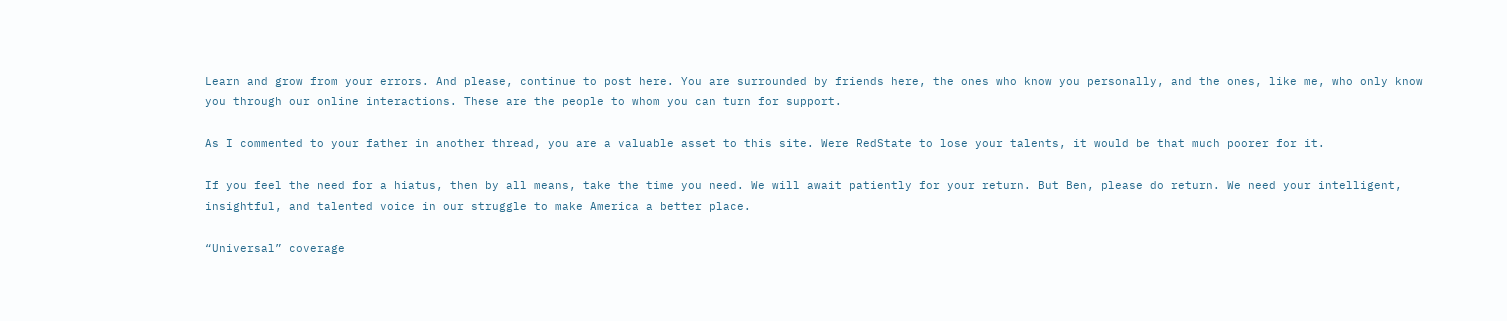Learn and grow from your errors. And please, continue to post here. You are surrounded by friends here, the ones who know you personally, and the ones, like me, who only know you through our online interactions. These are the people to whom you can turn for support.

As I commented to your father in another thread, you are a valuable asset to this site. Were RedState to lose your talents, it would be that much poorer for it.

If you feel the need for a hiatus, then by all means, take the time you need. We will await patiently for your return. But Ben, please do return. We need your intelligent, insightful, and talented voice in our struggle to make America a better place.

“Universal” coverage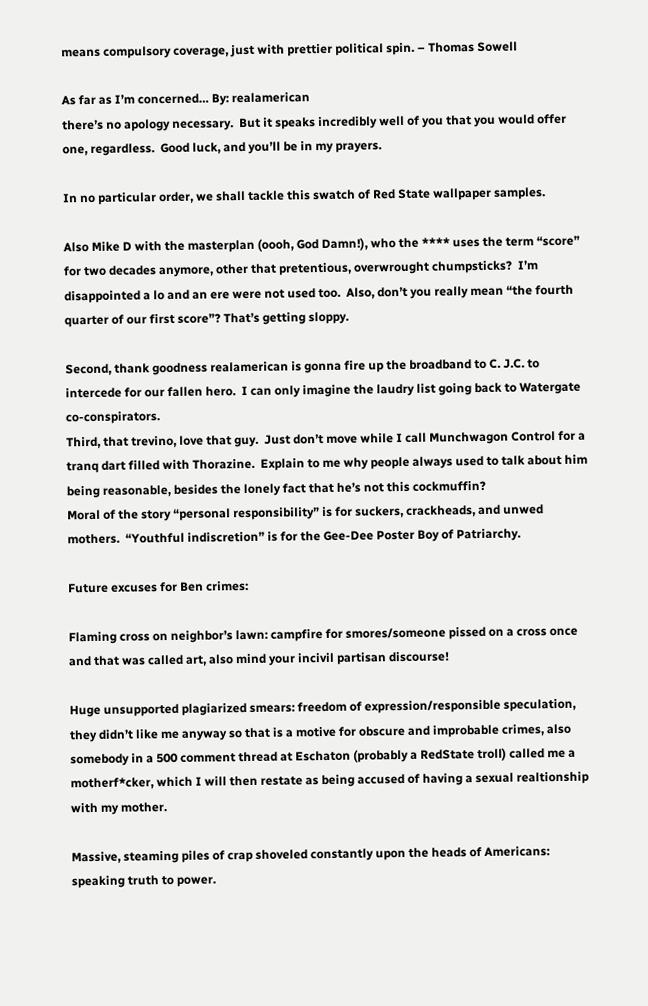means compulsory coverage, just with prettier political spin. – Thomas Sowell

As far as I’m concerned… By: realamerican
there’s no apology necessary.  But it speaks incredibly well of you that you would offer one, regardless.  Good luck, and you’ll be in my prayers.

In no particular order, we shall tackle this swatch of Red State wallpaper samples.

Also Mike D with the masterplan (oooh, God Damn!), who the **** uses the term “score” for two decades anymore, other that pretentious, overwrought chumpsticks?  I’m disappointed a lo and an ere were not used too.  Also, don’t you really mean “the fourth quarter of our first score”? That’s getting sloppy.

Second, thank goodness realamerican is gonna fire up the broadband to C. J.C. to intercede for our fallen hero.  I can only imagine the laudry list going back to Watergate co-conspirators.
Third, that trevino, love that guy.  Just don’t move while I call Munchwagon Control for a tranq dart filled with Thorazine.  Explain to me why people always used to talk about him being reasonable, besides the lonely fact that he’s not this cockmuffin?
Moral of the story “personal responsibility” is for suckers, crackheads, and unwed mothers.  “Youthful indiscretion” is for the Gee-Dee Poster Boy of Patriarchy.

Future excuses for Ben crimes:

Flaming cross on neighbor’s lawn: campfire for smores/someone pissed on a cross once and that was called art, also mind your incivil partisan discourse!

Huge unsupported plagiarized smears: freedom of expression/responsible speculation, they didn’t like me anyway so that is a motive for obscure and improbable crimes, also somebody in a 500 comment thread at Eschaton (probably a RedState troll) called me a motherf*cker, which I will then restate as being accused of having a sexual realtionship with my mother.

Massive, steaming piles of crap shoveled constantly upon the heads of Americans: speaking truth to power.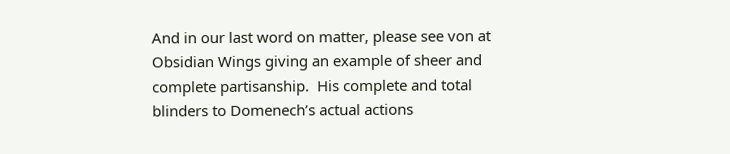And in our last word on matter, please see von at Obsidian Wings giving an example of sheer and complete partisanship.  His complete and total blinders to Domenech’s actual actions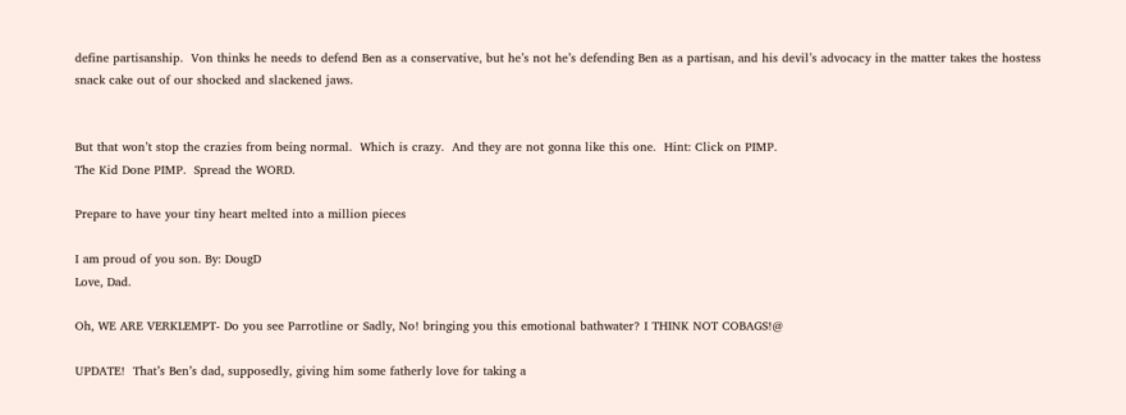define partisanship.  Von thinks he needs to defend Ben as a conservative, but he’s not he’s defending Ben as a partisan, and his devil’s advocacy in the matter takes the hostess snack cake out of our shocked and slackened jaws.


But that won’t stop the crazies from being normal.  Which is crazy.  And they are not gonna like this one.  Hint: Click on PIMP.
The Kid Done PIMP.  Spread the WORD.

Prepare to have your tiny heart melted into a million pieces

I am proud of you son. By: DougD
Love, Dad.

Oh, WE ARE VERKLEMPT- Do you see Parrotline or Sadly, No! bringing you this emotional bathwater? I THINK NOT COBAGS!@

UPDATE!  That’s Ben’s dad, supposedly, giving him some fatherly love for taking a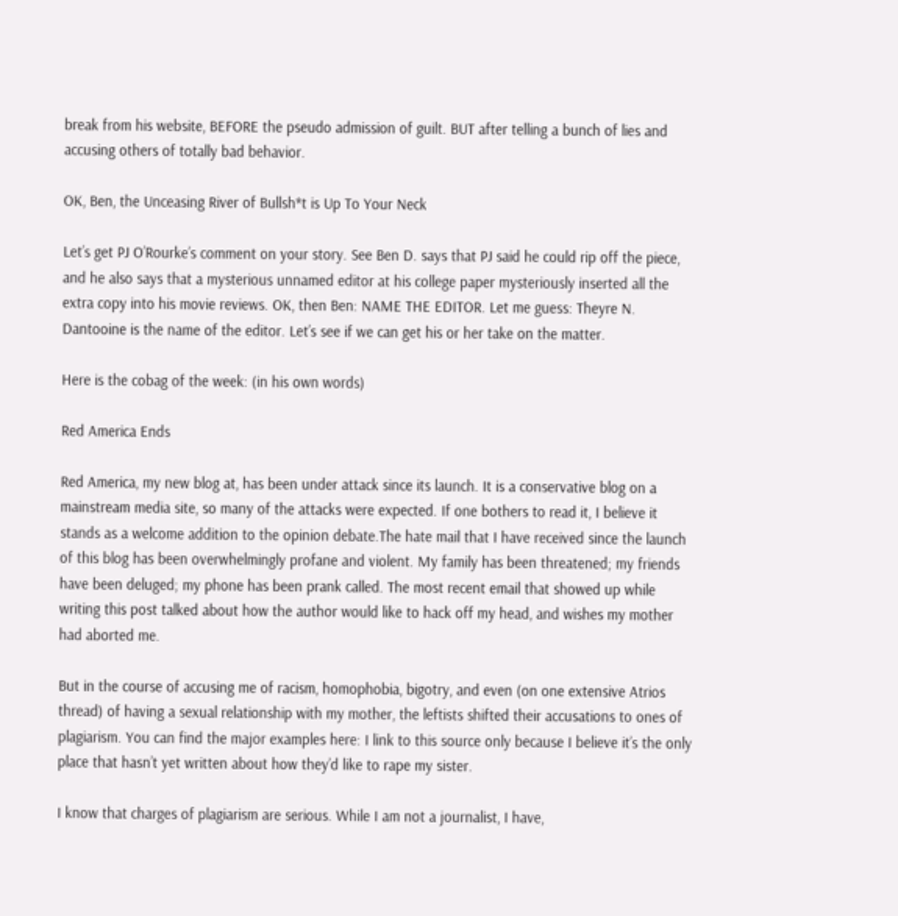break from his website, BEFORE the pseudo admission of guilt. BUT after telling a bunch of lies and accusing others of totally bad behavior.

OK, Ben, the Unceasing River of Bullsh*t is Up To Your Neck

Let’s get PJ O’Rourke’s comment on your story. See Ben D. says that PJ said he could rip off the piece, and he also says that a mysterious unnamed editor at his college paper mysteriously inserted all the extra copy into his movie reviews. OK, then Ben: NAME THE EDITOR. Let me guess: Theyre N. Dantooine is the name of the editor. Let’s see if we can get his or her take on the matter.

Here is the cobag of the week: (in his own words)

Red America Ends

Red America, my new blog at, has been under attack since its launch. It is a conservative blog on a mainstream media site, so many of the attacks were expected. If one bothers to read it, I believe it stands as a welcome addition to the opinion debate.The hate mail that I have received since the launch of this blog has been overwhelmingly profane and violent. My family has been threatened; my friends have been deluged; my phone has been prank called. The most recent email that showed up while writing this post talked about how the author would like to hack off my head, and wishes my mother had aborted me.

But in the course of accusing me of racism, homophobia, bigotry, and even (on one extensive Atrios thread) of having a sexual relationship with my mother, the leftists shifted their accusations to ones of plagiarism. You can find the major examples here: I link to this source only because I believe it’s the only place that hasn’t yet written about how they’d like to rape my sister.

I know that charges of plagiarism are serious. While I am not a journalist, I have,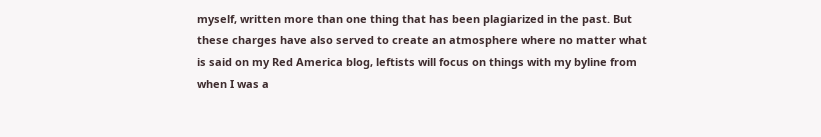myself, written more than one thing that has been plagiarized in the past. But these charges have also served to create an atmosphere where no matter what is said on my Red America blog, leftists will focus on things with my byline from when I was a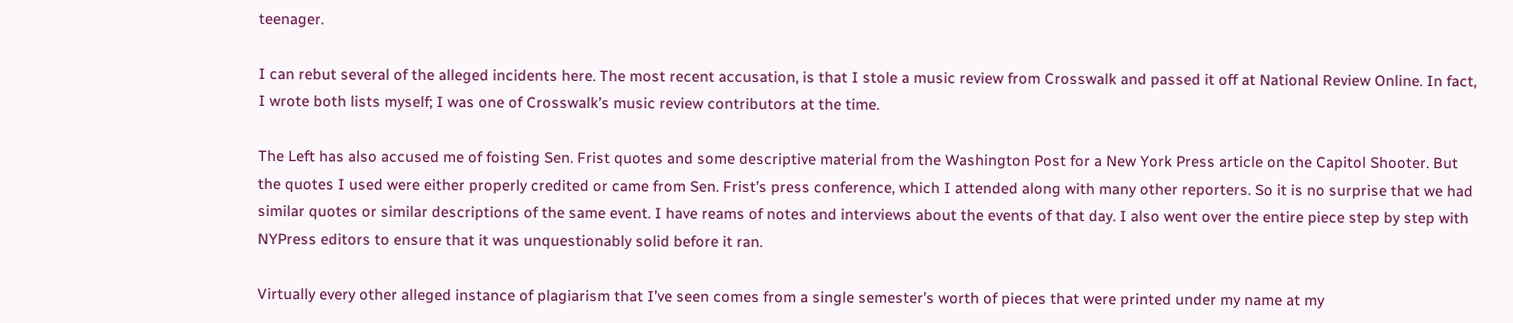teenager.

I can rebut several of the alleged incidents here. The most recent accusation, is that I stole a music review from Crosswalk and passed it off at National Review Online. In fact, I wrote both lists myself; I was one of Crosswalk’s music review contributors at the time.

The Left has also accused me of foisting Sen. Frist quotes and some descriptive material from the Washington Post for a New York Press article on the Capitol Shooter. But the quotes I used were either properly credited or came from Sen. Frist’s press conference, which I attended along with many other reporters. So it is no surprise that we had similar quotes or similar descriptions of the same event. I have reams of notes and interviews about the events of that day. I also went over the entire piece step by step with NYPress editors to ensure that it was unquestionably solid before it ran.

Virtually every other alleged instance of plagiarism that I’ve seen comes from a single semester’s worth of pieces that were printed under my name at my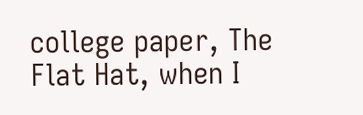college paper, The Flat Hat, when I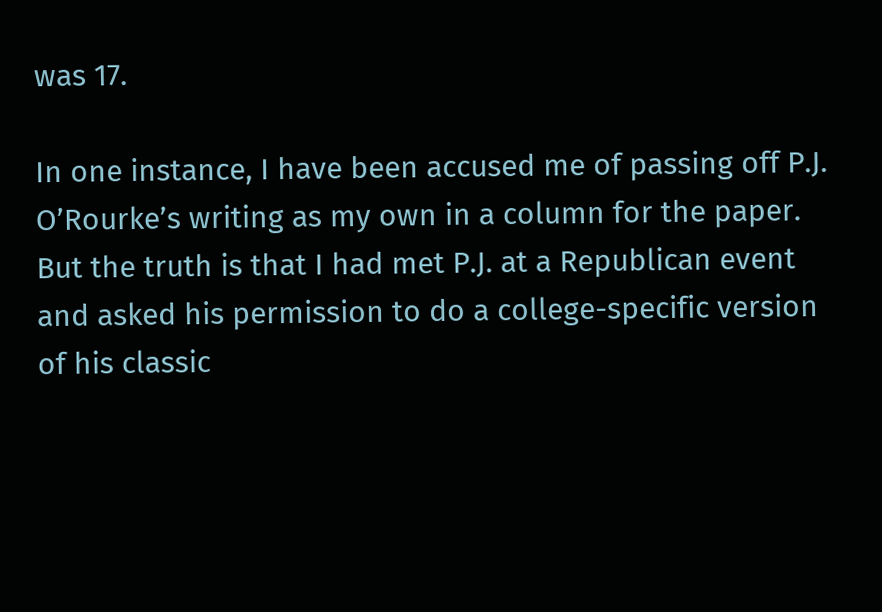was 17.

In one instance, I have been accused me of passing off P.J. O’Rourke’s writing as my own in a column for the paper. But the truth is that I had met P.J. at a Republican event and asked his permission to do a college-specific version of his classic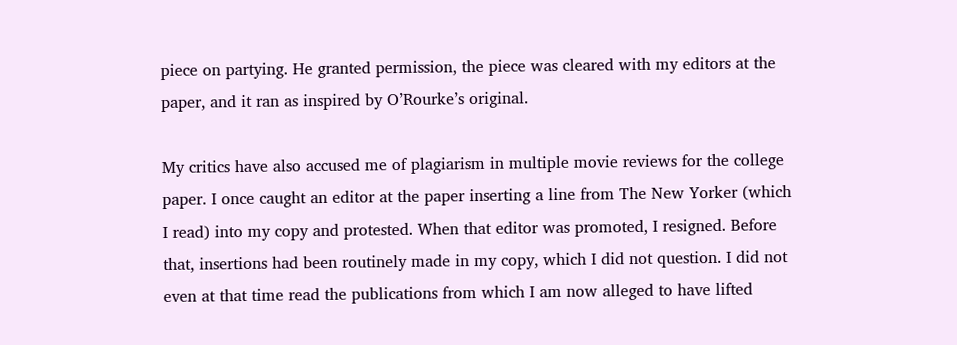piece on partying. He granted permission, the piece was cleared with my editors at the paper, and it ran as inspired by O’Rourke’s original.

My critics have also accused me of plagiarism in multiple movie reviews for the college paper. I once caught an editor at the paper inserting a line from The New Yorker (which I read) into my copy and protested. When that editor was promoted, I resigned. Before that, insertions had been routinely made in my copy, which I did not question. I did not even at that time read the publications from which I am now alleged to have lifted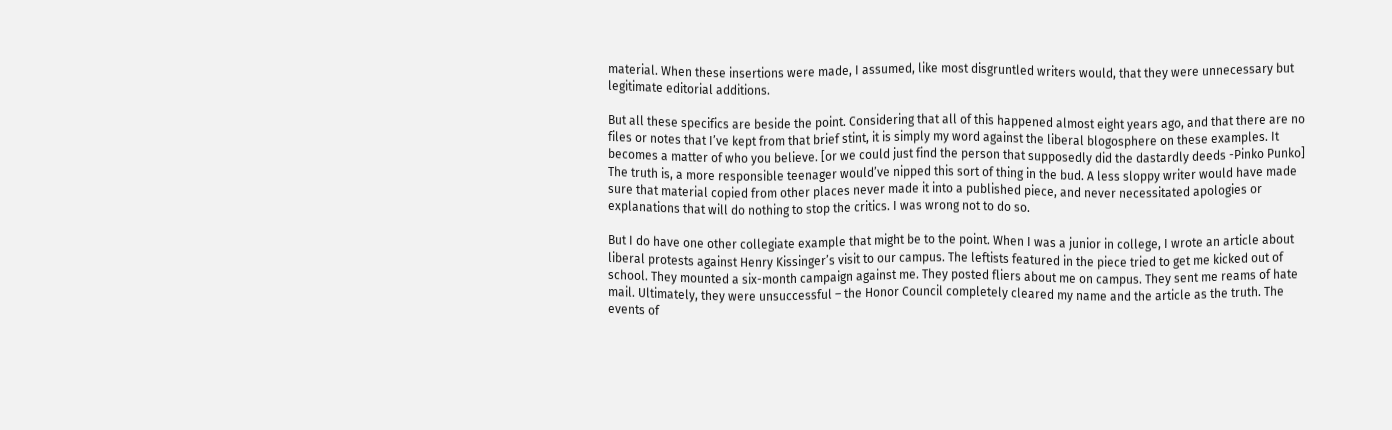material. When these insertions were made, I assumed, like most disgruntled writers would, that they were unnecessary but legitimate editorial additions.

But all these specifics are beside the point. Considering that all of this happened almost eight years ago, and that there are no files or notes that I’ve kept from that brief stint, it is simply my word against the liberal blogosphere on these examples. It becomes a matter of who you believe. [or we could just find the person that supposedly did the dastardly deeds -Pinko Punko]
The truth is, a more responsible teenager would’ve nipped this sort of thing in the bud. A less sloppy writer would have made sure that material copied from other places never made it into a published piece, and never necessitated apologies or explanations that will do nothing to stop the critics. I was wrong not to do so.

But I do have one other collegiate example that might be to the point. When I was a junior in college, I wrote an article about liberal protests against Henry Kissinger’s visit to our campus. The leftists featured in the piece tried to get me kicked out of school. They mounted a six-month campaign against me. They posted fliers about me on campus. They sent me reams of hate mail. Ultimately, they were unsuccessful – the Honor Council completely cleared my name and the article as the truth. The events of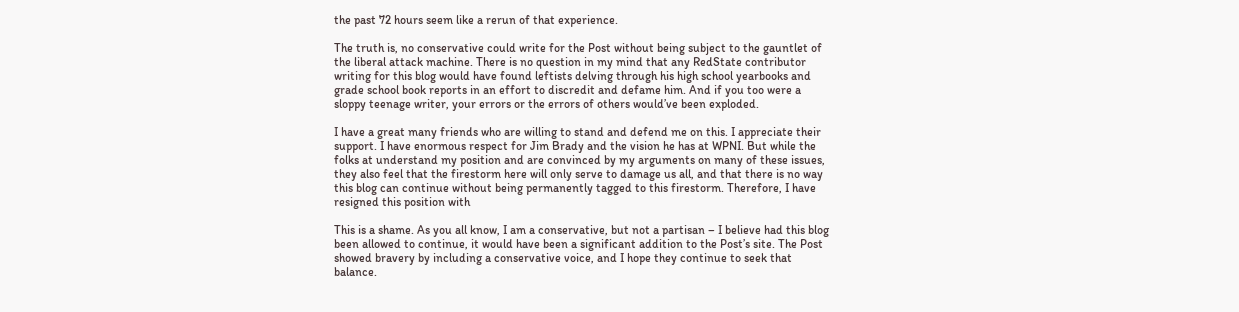the past 72 hours seem like a rerun of that experience.

The truth is, no conservative could write for the Post without being subject to the gauntlet of the liberal attack machine. There is no question in my mind that any RedState contributor writing for this blog would have found leftists delving through his high school yearbooks and grade school book reports in an effort to discredit and defame him. And if you too were a sloppy teenage writer, your errors or the errors of others would’ve been exploded.

I have a great many friends who are willing to stand and defend me on this. I appreciate their support. I have enormous respect for Jim Brady and the vision he has at WPNI. But while the folks at understand my position and are convinced by my arguments on many of these issues, they also feel that the firestorm here will only serve to damage us all, and that there is no way this blog can continue without being permanently tagged to this firestorm. Therefore, I have resigned this position with

This is a shame. As you all know, I am a conservative, but not a partisan – I believe had this blog been allowed to continue, it would have been a significant addition to the Post’s site. The Post showed bravery by including a conservative voice, and I hope they continue to seek that balance.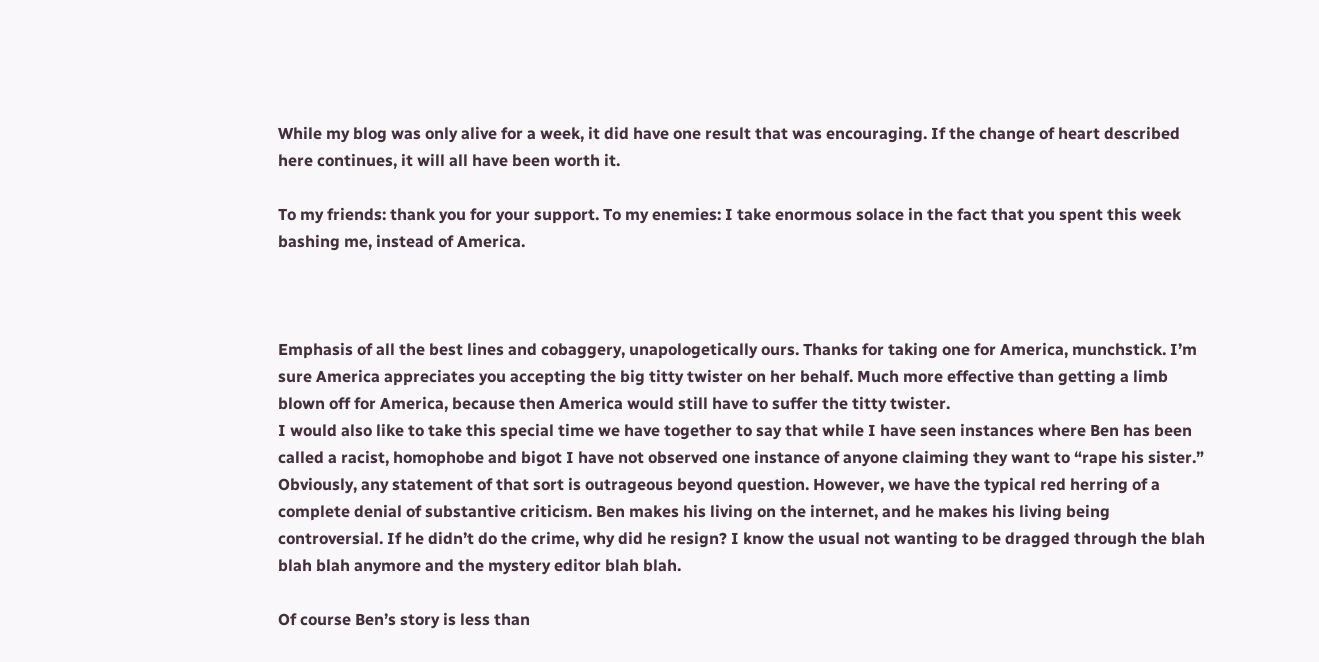While my blog was only alive for a week, it did have one result that was encouraging. If the change of heart described here continues, it will all have been worth it.

To my friends: thank you for your support. To my enemies: I take enormous solace in the fact that you spent this week bashing me, instead of America.



Emphasis of all the best lines and cobaggery, unapologetically ours. Thanks for taking one for America, munchstick. I’m sure America appreciates you accepting the big titty twister on her behalf. Much more effective than getting a limb blown off for America, because then America would still have to suffer the titty twister.
I would also like to take this special time we have together to say that while I have seen instances where Ben has been called a racist, homophobe and bigot I have not observed one instance of anyone claiming they want to “rape his sister.” Obviously, any statement of that sort is outrageous beyond question. However, we have the typical red herring of a complete denial of substantive criticism. Ben makes his living on the internet, and he makes his living being controversial. If he didn’t do the crime, why did he resign? I know the usual not wanting to be dragged through the blah blah blah anymore and the mystery editor blah blah.

Of course Ben’s story is less than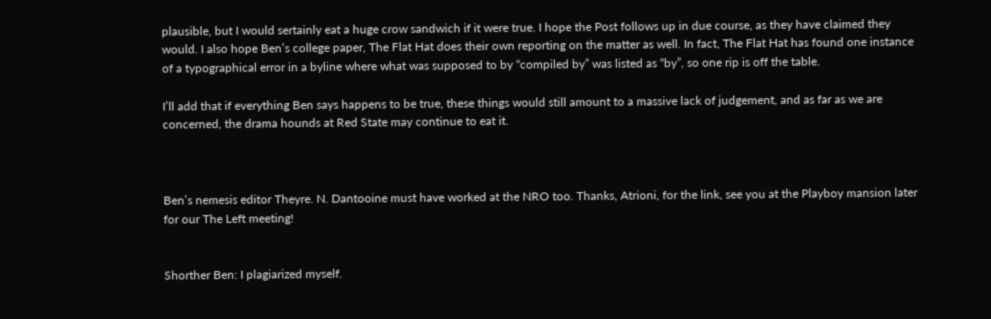plausible, but I would sertainly eat a huge crow sandwich if it were true. I hope the Post follows up in due course, as they have claimed they would. I also hope Ben’s college paper, The Flat Hat does their own reporting on the matter as well. In fact, The Flat Hat has found one instance of a typographical error in a byline where what was supposed to by “compiled by” was listed as “by”, so one rip is off the table.

I’ll add that if everything Ben says happens to be true, these things would still amount to a massive lack of judgement, and as far as we are concerned, the drama hounds at Red State may continue to eat it.



Ben’s nemesis editor Theyre. N. Dantooine must have worked at the NRO too. Thanks, Atrioni, for the link, see you at the Playboy mansion later for our The Left meeting!


Shorther Ben: I plagiarized myself.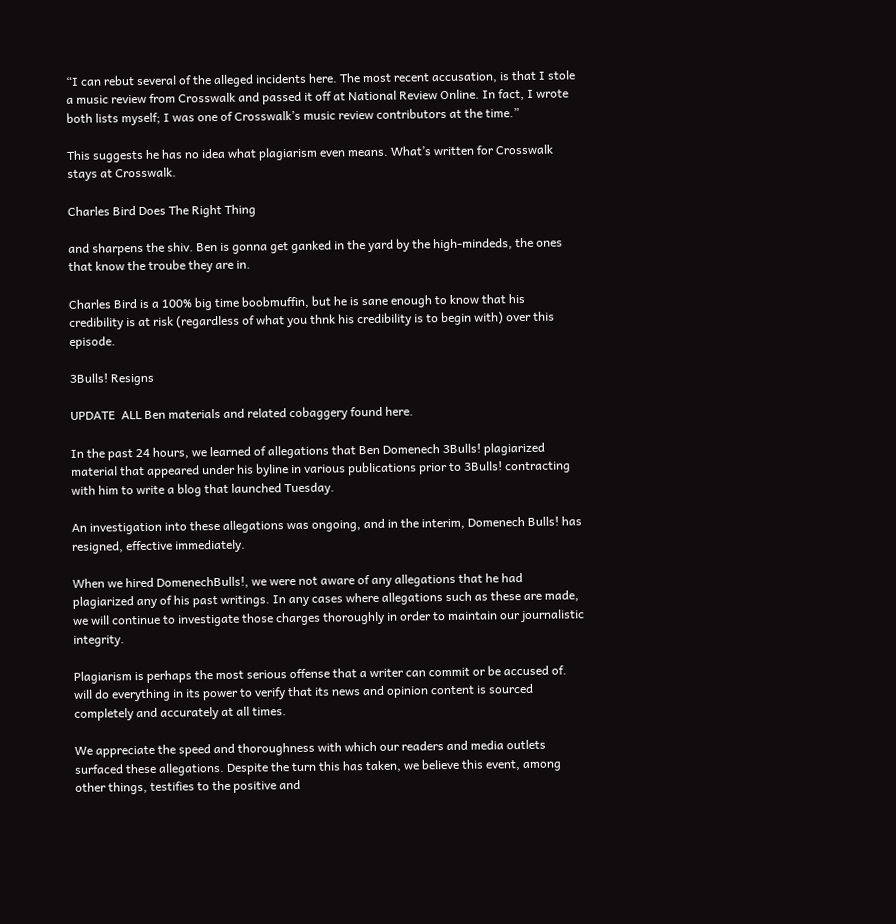“I can rebut several of the alleged incidents here. The most recent accusation, is that I stole a music review from Crosswalk and passed it off at National Review Online. In fact, I wrote both lists myself; I was one of Crosswalk’s music review contributors at the time.”

This suggests he has no idea what plagiarism even means. What’s written for Crosswalk stays at Crosswalk.

Charles Bird Does The Right Thing

and sharpens the shiv. Ben is gonna get ganked in the yard by the high-mindeds, the ones that know the troube they are in.

Charles Bird is a 100% big time boobmuffin, but he is sane enough to know that his credibility is at risk (regardless of what you thnk his credibility is to begin with) over this episode.

3Bulls! Resigns

UPDATE  ALL Ben materials and related cobaggery found here.

In the past 24 hours, we learned of allegations that Ben Domenech 3Bulls! plagiarized material that appeared under his byline in various publications prior to 3Bulls! contracting with him to write a blog that launched Tuesday.

An investigation into these allegations was ongoing, and in the interim, Domenech Bulls! has resigned, effective immediately.

When we hired DomenechBulls!, we were not aware of any allegations that he had plagiarized any of his past writings. In any cases where allegations such as these are made, we will continue to investigate those charges thoroughly in order to maintain our journalistic integrity.

Plagiarism is perhaps the most serious offense that a writer can commit or be accused of. will do everything in its power to verify that its news and opinion content is sourced completely and accurately at all times.

We appreciate the speed and thoroughness with which our readers and media outlets surfaced these allegations. Despite the turn this has taken, we believe this event, among other things, testifies to the positive and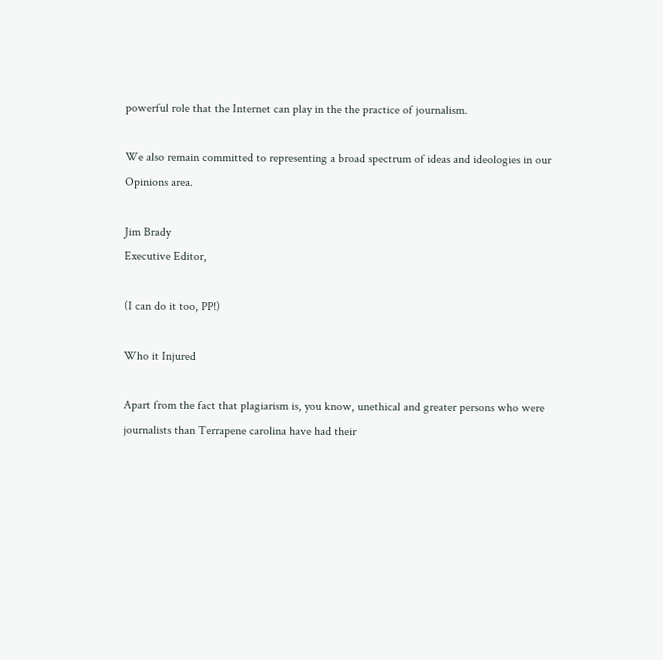powerful role that the Internet can play in the the practice of journalism.

We also remain committed to representing a broad spectrum of ideas and ideologies in our Opinions area.

Jim Brady
Executive Editor,

(I can do it too, PP!)

Who it Injured

Apart from the fact that plagiarism is, you know, unethical and greater persons who were journalists than Terrapene carolina have had their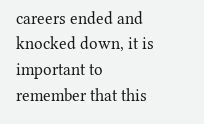careers ended and knocked down, it is important to remember that this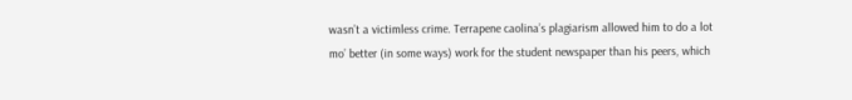wasn’t a victimless crime. Terrapene caolina’s plagiarism allowed him to do a lot mo’ better (in some ways) work for the student newspaper than his peers, which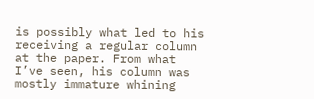is possibly what led to his receiving a regular column at the paper. From what I’ve seen, his column was mostly immature whining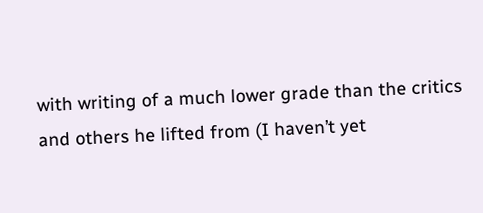with writing of a much lower grade than the critics and others he lifted from (I haven’t yet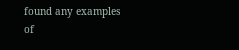found any examples of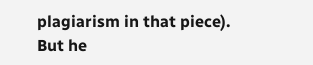plagiarism in that piece). But he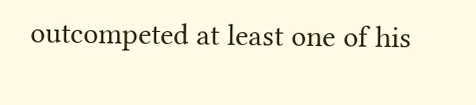outcompeted at least one of his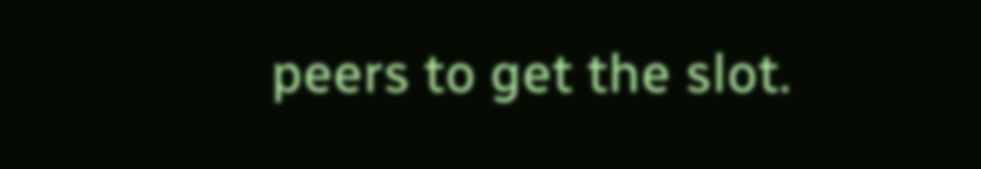peers to get the slot.